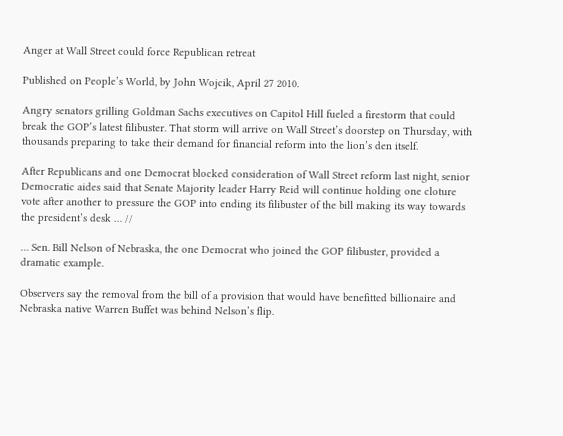Anger at Wall Street could force Republican retreat

Published on People’s World, by John Wojcik, April 27 2010.

Angry senators grilling Goldman Sachs executives on Capitol Hill fueled a firestorm that could break the GOP’s latest filibuster. That storm will arrive on Wall Street’s doorstep on Thursday, with thousands preparing to take their demand for financial reform into the lion’s den itself.

After Republicans and one Democrat blocked consideration of Wall Street reform last night, senior Democratic aides said that Senate Majority leader Harry Reid will continue holding one cloture vote after another to pressure the GOP into ending its filibuster of the bill making its way towards the president’s desk … //

… Sen. Bill Nelson of Nebraska, the one Democrat who joined the GOP filibuster, provided a dramatic example.

Observers say the removal from the bill of a provision that would have benefitted billionaire and Nebraska native Warren Buffet was behind Nelson’s flip.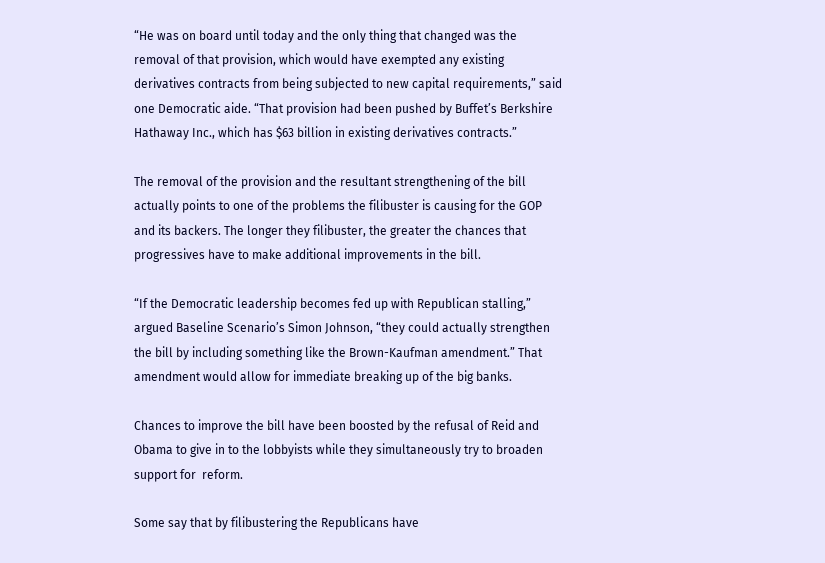“He was on board until today and the only thing that changed was the removal of that provision, which would have exempted any existing derivatives contracts from being subjected to new capital requirements,” said one Democratic aide. “That provision had been pushed by Buffet’s Berkshire Hathaway Inc., which has $63 billion in existing derivatives contracts.”

The removal of the provision and the resultant strengthening of the bill actually points to one of the problems the filibuster is causing for the GOP and its backers. The longer they filibuster, the greater the chances that progressives have to make additional improvements in the bill.

“If the Democratic leadership becomes fed up with Republican stalling,” argued Baseline Scenario’s Simon Johnson, “they could actually strengthen the bill by including something like the Brown-Kaufman amendment.” That amendment would allow for immediate breaking up of the big banks.

Chances to improve the bill have been boosted by the refusal of Reid and Obama to give in to the lobbyists while they simultaneously try to broaden support for  reform.

Some say that by filibustering the Republicans have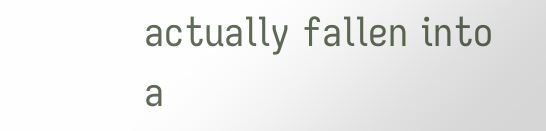actually fallen into a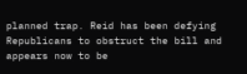planned trap. Reid has been defying Republicans to obstruct the bill and appears now to be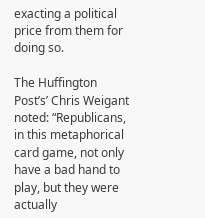exacting a political price from them for doing so.

The Huffington Post’s’ Chris Weigant noted: “Republicans, in this metaphorical card game, not only have a bad hand to play, but they were actually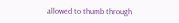allowed to thumb through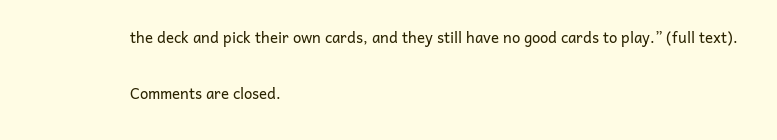the deck and pick their own cards, and they still have no good cards to play.” (full text).

Comments are closed.